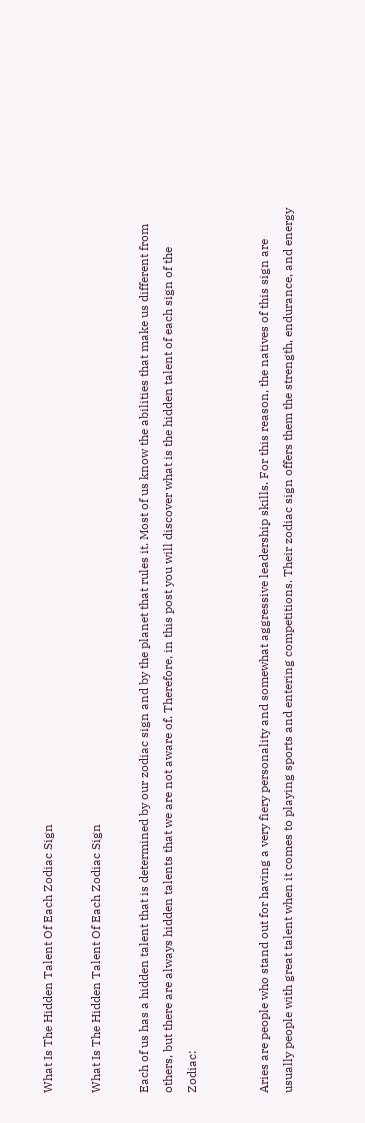What Is The Hidden Talent Of Each Zodiac Sign

What Is The Hidden Talent Of Each Zodiac Sign

Each of us has a hidden talent that is determined by our zodiac sign and by the planet that rules it. Most of us know the abilities that make us different from others, but there are always hidden talents that we are not aware of. Therefore, in this post you will discover what is the hidden talent of each sign of the Zodiac:


Aries are people who stand out for having a very fiery personality and somewhat aggressive leadership skills. For this reason, the natives of this sign are usually people with great talent when it comes to playing sports and entering competitions. Their zodiac sign offers them the strength, endurance, and energy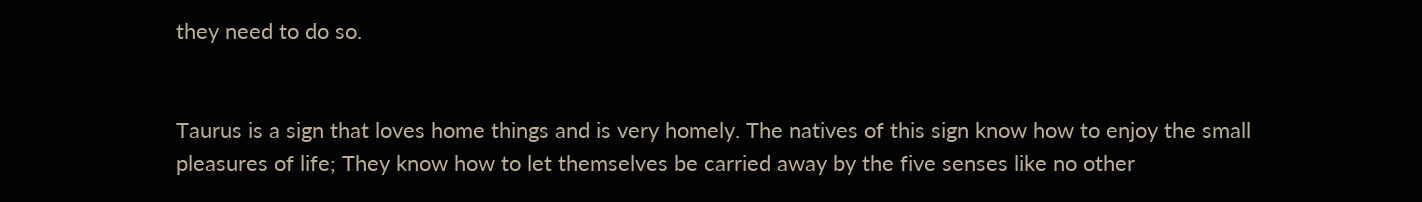they need to do so.


Taurus is a sign that loves home things and is very homely. The natives of this sign know how to enjoy the small pleasures of life; They know how to let themselves be carried away by the five senses like no other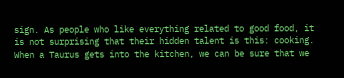sign. As people who like everything related to good food, it is not surprising that their hidden talent is this: cooking. When a Taurus gets into the kitchen, we can be sure that we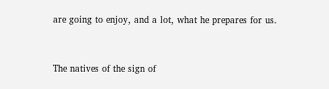are going to enjoy, and a lot, what he prepares for us.


The natives of the sign of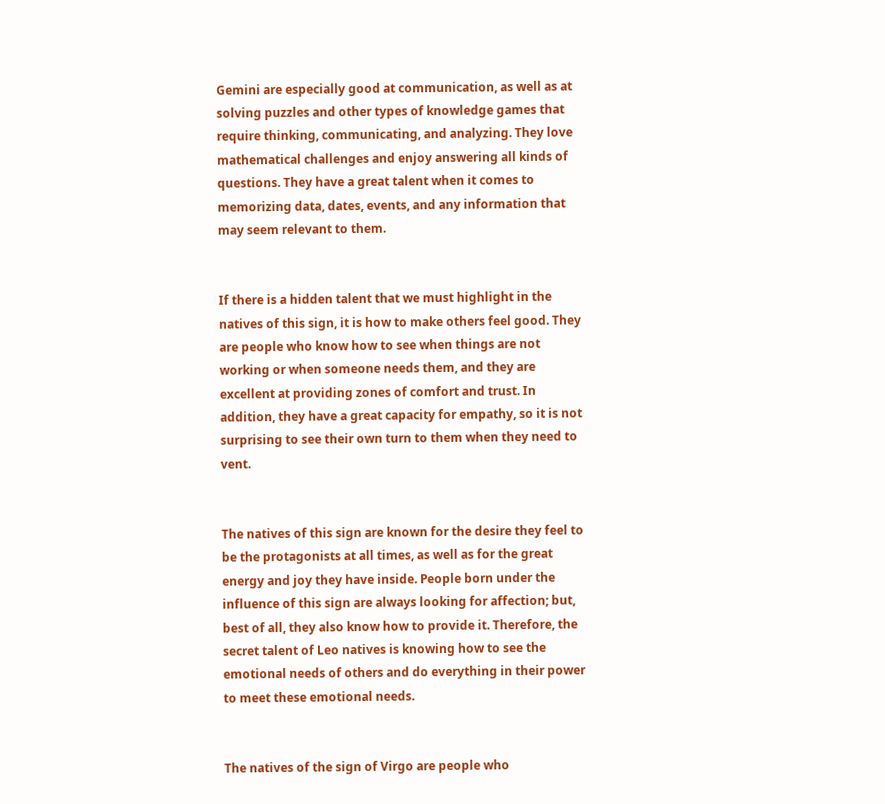Gemini are especially good at communication, as well as at solving puzzles and other types of knowledge games that require thinking, communicating, and analyzing. They love mathematical challenges and enjoy answering all kinds of questions. They have a great talent when it comes to memorizing data, dates, events, and any information that may seem relevant to them.


If there is a hidden talent that we must highlight in the natives of this sign, it is how to make others feel good. They are people who know how to see when things are not working or when someone needs them, and they are excellent at providing zones of comfort and trust. In addition, they have a great capacity for empathy, so it is not surprising to see their own turn to them when they need to vent.


The natives of this sign are known for the desire they feel to be the protagonists at all times, as well as for the great energy and joy they have inside. People born under the influence of this sign are always looking for affection; but, best of all, they also know how to provide it. Therefore, the secret talent of Leo natives is knowing how to see the emotional needs of others and do everything in their power to meet these emotional needs.


The natives of the sign of Virgo are people who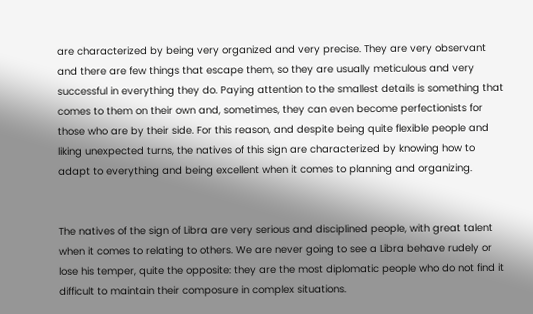are characterized by being very organized and very precise. They are very observant and there are few things that escape them, so they are usually meticulous and very successful in everything they do. Paying attention to the smallest details is something that comes to them on their own and, sometimes, they can even become perfectionists for those who are by their side. For this reason, and despite being quite flexible people and liking unexpected turns, the natives of this sign are characterized by knowing how to adapt to everything and being excellent when it comes to planning and organizing.


The natives of the sign of Libra are very serious and disciplined people, with great talent when it comes to relating to others. We are never going to see a Libra behave rudely or lose his temper, quite the opposite: they are the most diplomatic people who do not find it difficult to maintain their composure in complex situations.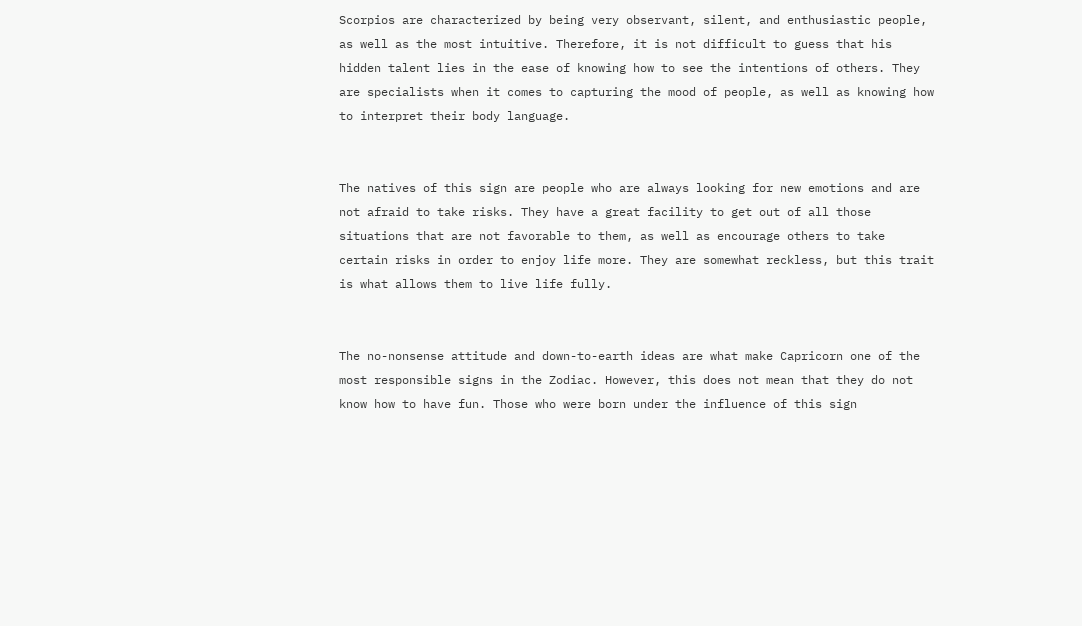Scorpios are characterized by being very observant, silent, and enthusiastic people, as well as the most intuitive. Therefore, it is not difficult to guess that his hidden talent lies in the ease of knowing how to see the intentions of others. They are specialists when it comes to capturing the mood of people, as well as knowing how to interpret their body language.


The natives of this sign are people who are always looking for new emotions and are not afraid to take risks. They have a great facility to get out of all those situations that are not favorable to them, as well as encourage others to take certain risks in order to enjoy life more. They are somewhat reckless, but this trait is what allows them to live life fully.


The no-nonsense attitude and down-to-earth ideas are what make Capricorn one of the most responsible signs in the Zodiac. However, this does not mean that they do not know how to have fun. Those who were born under the influence of this sign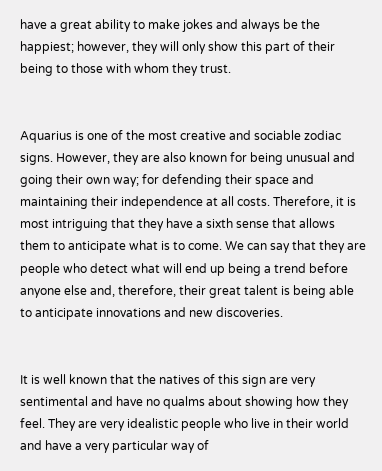have a great ability to make jokes and always be the happiest; however, they will only show this part of their being to those with whom they trust.


Aquarius is one of the most creative and sociable zodiac signs. However, they are also known for being unusual and going their own way; for defending their space and maintaining their independence at all costs. Therefore, it is most intriguing that they have a sixth sense that allows them to anticipate what is to come. We can say that they are people who detect what will end up being a trend before anyone else and, therefore, their great talent is being able to anticipate innovations and new discoveries.


It is well known that the natives of this sign are very sentimental and have no qualms about showing how they feel. They are very idealistic people who live in their world and have a very particular way of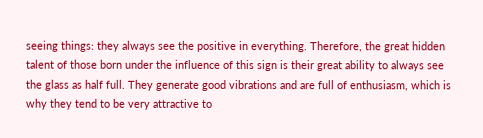seeing things: they always see the positive in everything. Therefore, the great hidden talent of those born under the influence of this sign is their great ability to always see the glass as half full. They generate good vibrations and are full of enthusiasm, which is why they tend to be very attractive to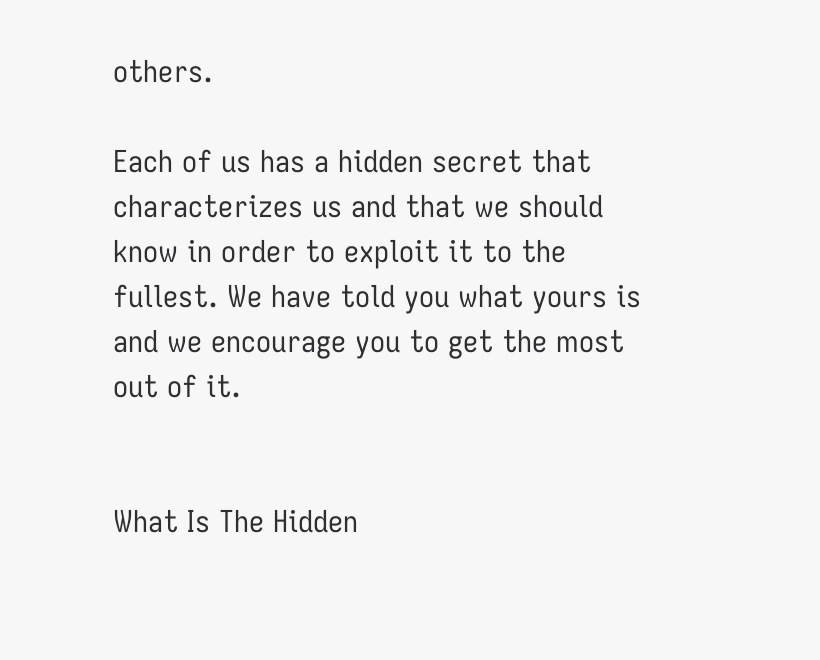others.

Each of us has a hidden secret that characterizes us and that we should know in order to exploit it to the fullest. We have told you what yours is and we encourage you to get the most out of it.


What Is The Hidden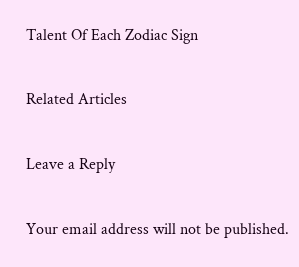Talent Of Each Zodiac Sign

Related Articles

Leave a Reply

Your email address will not be published.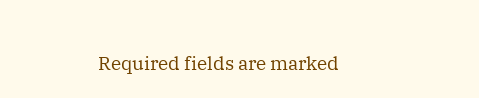Required fields are marked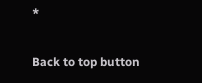*

Back to top button